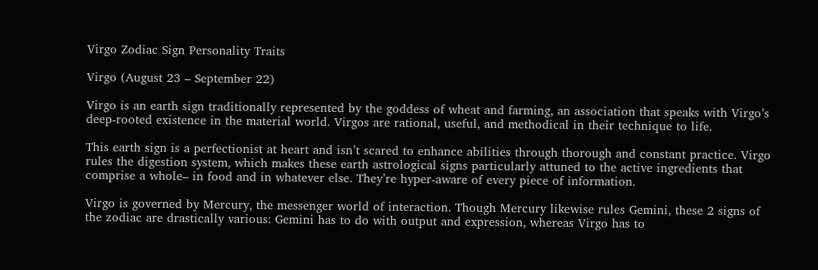Virgo Zodiac Sign Personality Traits

Virgo (August 23 – September 22)

Virgo is an earth sign traditionally represented by the goddess of wheat and farming, an association that speaks with Virgo’s deep-rooted existence in the material world. Virgos are rational, useful, and methodical in their technique to life.

This earth sign is a perfectionist at heart and isn’t scared to enhance abilities through thorough and constant practice. Virgo rules the digestion system, which makes these earth astrological signs particularly attuned to the active ingredients that comprise a whole– in food and in whatever else. They’re hyper-aware of every piece of information.

Virgo is governed by Mercury, the messenger world of interaction. Though Mercury likewise rules Gemini, these 2 signs of the zodiac are drastically various: Gemini has to do with output and expression, whereas Virgo has to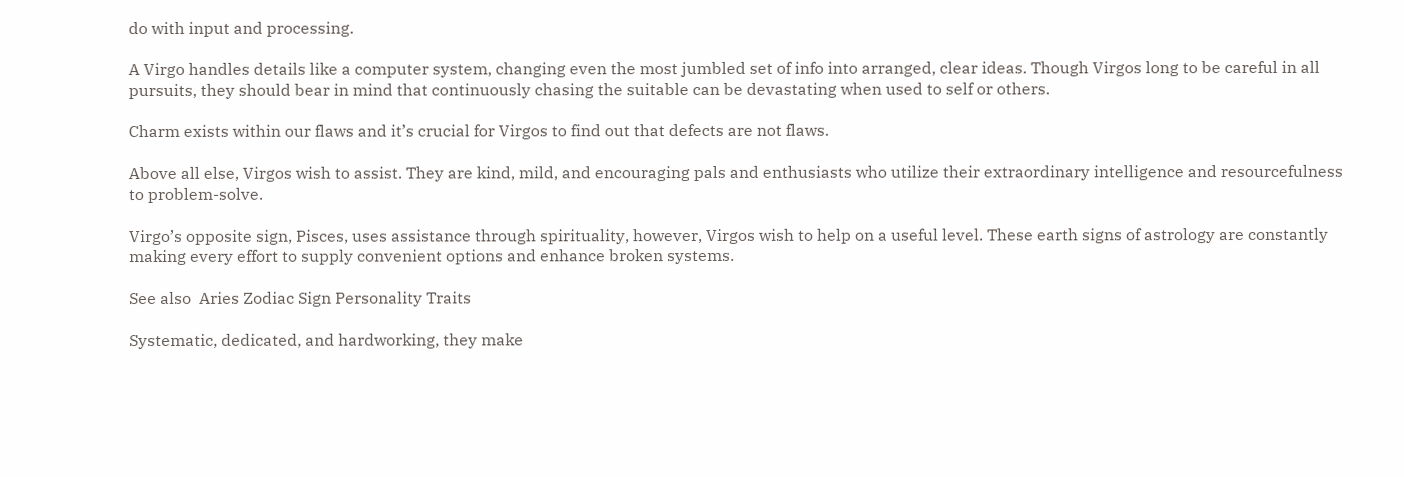do with input and processing.

A Virgo handles details like a computer system, changing even the most jumbled set of info into arranged, clear ideas. Though Virgos long to be careful in all pursuits, they should bear in mind that continuously chasing the suitable can be devastating when used to self or others.

Charm exists within our flaws and it’s crucial for Virgos to find out that defects are not flaws.

Above all else, Virgos wish to assist. They are kind, mild, and encouraging pals and enthusiasts who utilize their extraordinary intelligence and resourcefulness to problem-solve.

Virgo’s opposite sign, Pisces, uses assistance through spirituality, however, Virgos wish to help on a useful level. These earth signs of astrology are constantly making every effort to supply convenient options and enhance broken systems.

See also  Aries Zodiac Sign Personality Traits

Systematic, dedicated, and hardworking, they make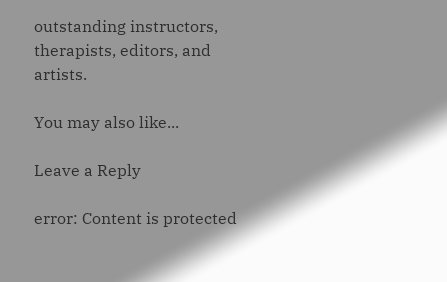outstanding instructors, therapists, editors, and artists.

You may also like...

Leave a Reply

error: Content is protected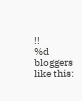!!
%d bloggers like this: